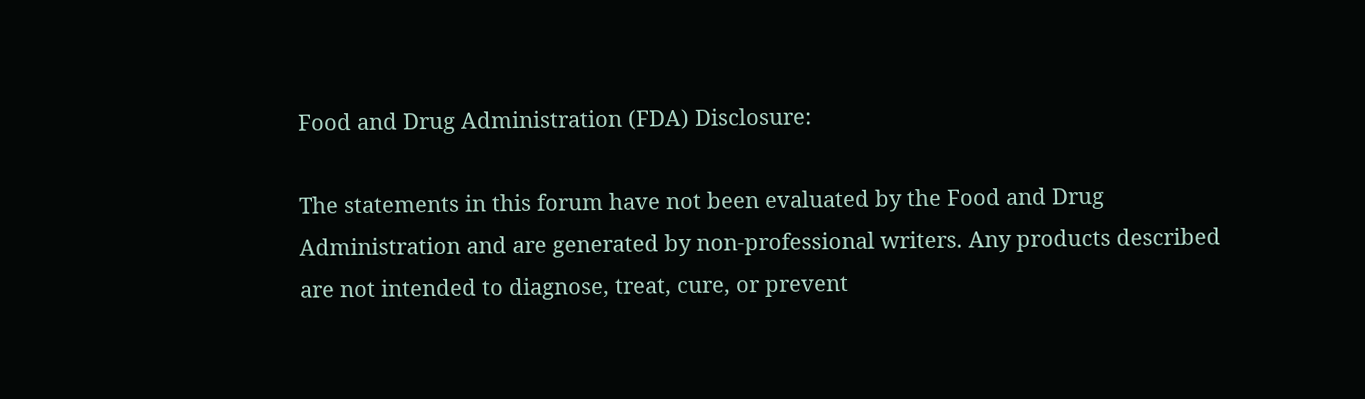Food and Drug Administration (FDA) Disclosure:

The statements in this forum have not been evaluated by the Food and Drug Administration and are generated by non-professional writers. Any products described are not intended to diagnose, treat, cure, or prevent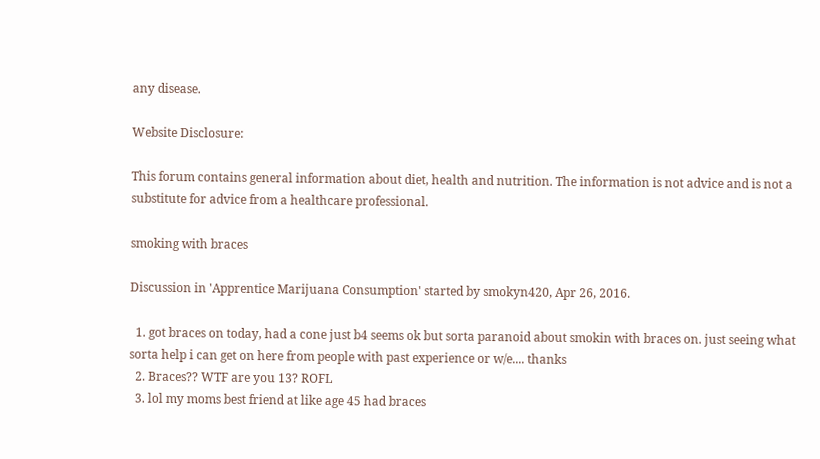any disease.

Website Disclosure:

This forum contains general information about diet, health and nutrition. The information is not advice and is not a substitute for advice from a healthcare professional.

smoking with braces

Discussion in 'Apprentice Marijuana Consumption' started by smokyn420, Apr 26, 2016.

  1. got braces on today, had a cone just b4 seems ok but sorta paranoid about smokin with braces on. just seeing what sorta help i can get on here from people with past experience or w/e.... thanks
  2. Braces?? WTF are you 13? ROFL
  3. lol my moms best friend at like age 45 had braces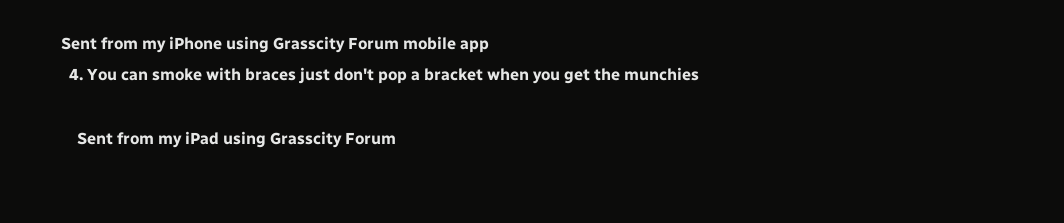Sent from my iPhone using Grasscity Forum mobile app
  4. You can smoke with braces just don't pop a bracket when you get the munchies

    Sent from my iPad using Grasscity Forum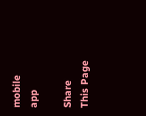mobile app

Share This Page